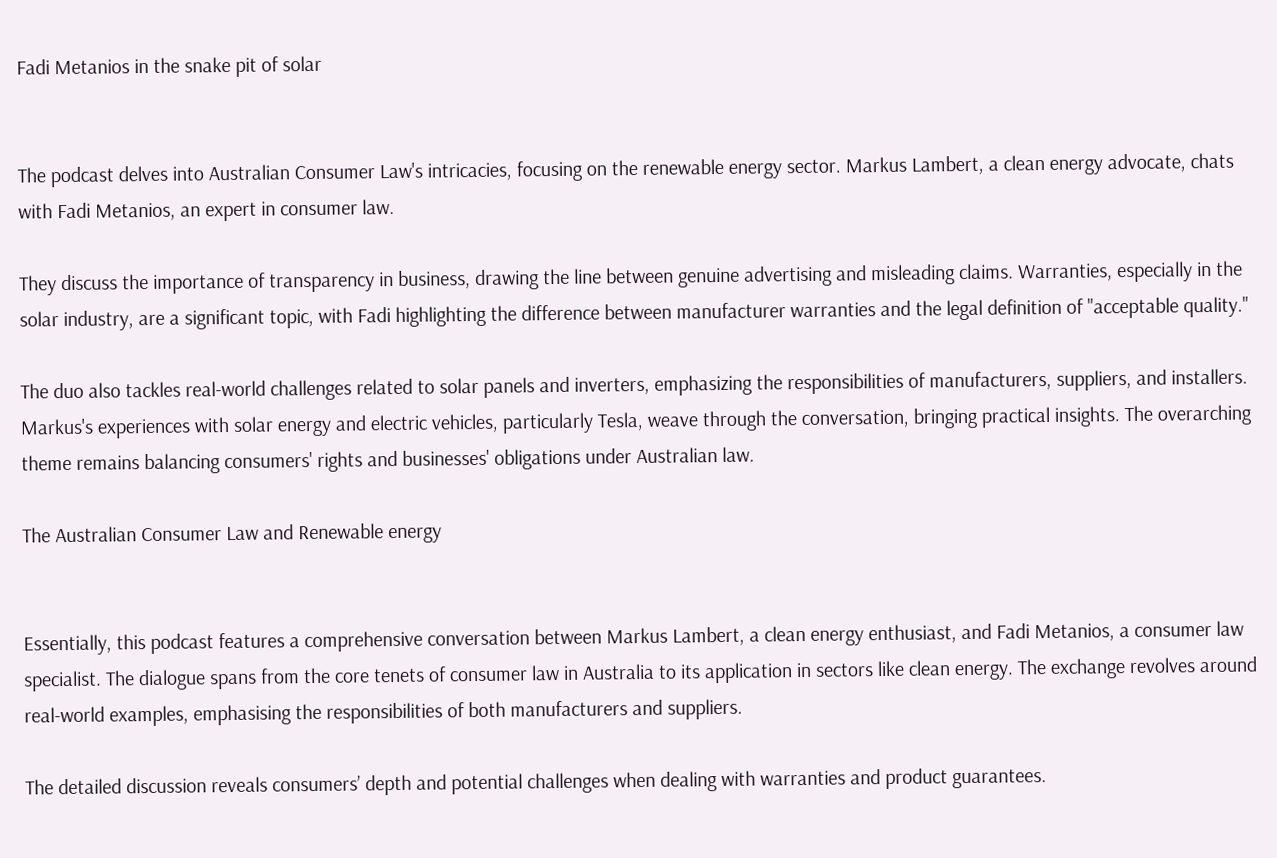Fadi Metanios in the snake pit of solar


The podcast delves into Australian Consumer Law's intricacies, focusing on the renewable energy sector. Markus Lambert, a clean energy advocate, chats with Fadi Metanios, an expert in consumer law.

They discuss the importance of transparency in business, drawing the line between genuine advertising and misleading claims. Warranties, especially in the solar industry, are a significant topic, with Fadi highlighting the difference between manufacturer warranties and the legal definition of "acceptable quality."

The duo also tackles real-world challenges related to solar panels and inverters, emphasizing the responsibilities of manufacturers, suppliers, and installers. Markus's experiences with solar energy and electric vehicles, particularly Tesla, weave through the conversation, bringing practical insights. The overarching theme remains balancing consumers' rights and businesses' obligations under Australian law.

The Australian Consumer Law and Renewable energy


Essentially, this podcast features a comprehensive conversation between Markus Lambert, a clean energy enthusiast, and Fadi Metanios, a consumer law specialist. The dialogue spans from the core tenets of consumer law in Australia to its application in sectors like clean energy. The exchange revolves around real-world examples, emphasising the responsibilities of both manufacturers and suppliers.

The detailed discussion reveals consumers’ depth and potential challenges when dealing with warranties and product guarantees.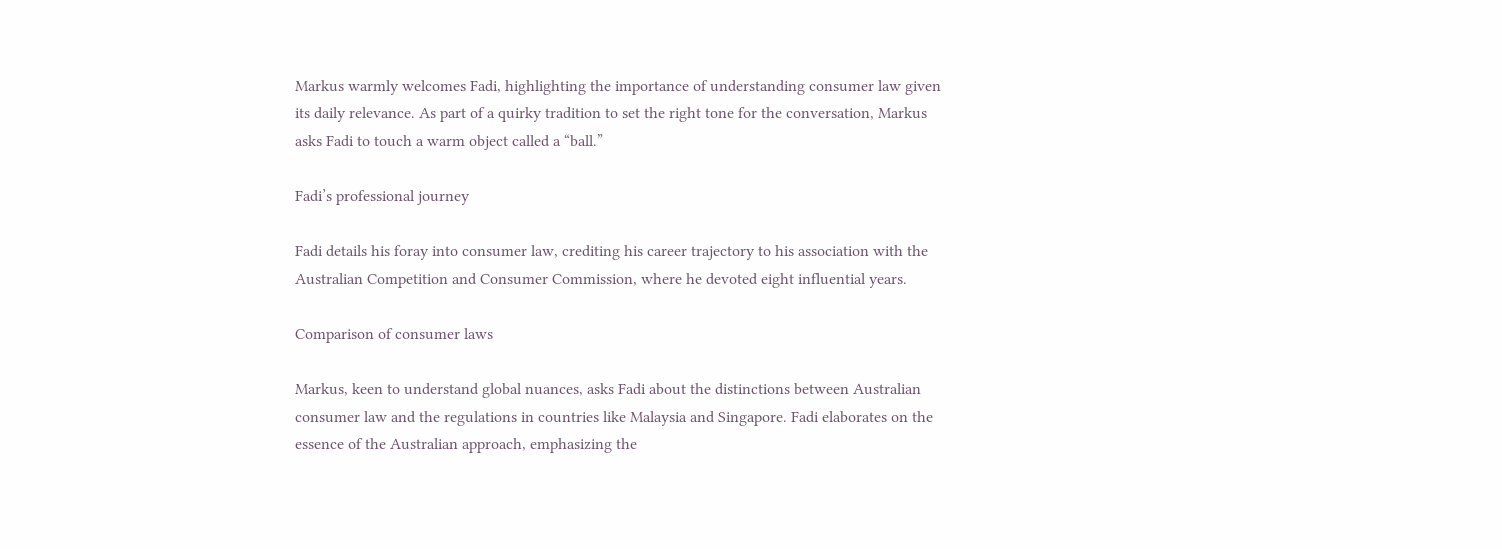Markus warmly welcomes Fadi, highlighting the importance of understanding consumer law given its daily relevance. As part of a quirky tradition to set the right tone for the conversation, Markus asks Fadi to touch a warm object called a “ball.”

Fadi’s professional journey

Fadi details his foray into consumer law, crediting his career trajectory to his association with the Australian Competition and Consumer Commission, where he devoted eight influential years.

Comparison of consumer laws

Markus, keen to understand global nuances, asks Fadi about the distinctions between Australian consumer law and the regulations in countries like Malaysia and Singapore. Fadi elaborates on the essence of the Australian approach, emphasizing the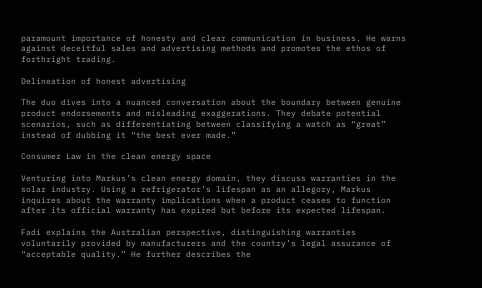paramount importance of honesty and clear communication in business. He warns against deceitful sales and advertising methods and promotes the ethos of forthright trading.

Delineation of honest advertising

The duo dives into a nuanced conversation about the boundary between genuine product endorsements and misleading exaggerations. They debate potential scenarios, such as differentiating between classifying a watch as “great” instead of dubbing it “the best ever made.”

Consumer Law in the clean energy space

Venturing into Markus’s clean energy domain, they discuss warranties in the solar industry. Using a refrigerator’s lifespan as an allegory, Markus inquires about the warranty implications when a product ceases to function after its official warranty has expired but before its expected lifespan.

Fadi explains the Australian perspective, distinguishing warranties voluntarily provided by manufacturers and the country’s legal assurance of “acceptable quality.” He further describes the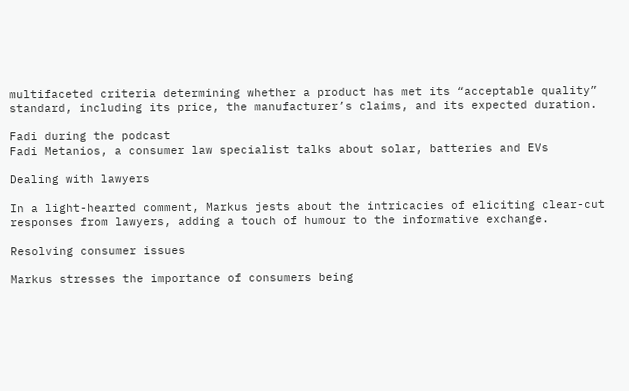multifaceted criteria determining whether a product has met its “acceptable quality” standard, including its price, the manufacturer’s claims, and its expected duration.

Fadi during the podcast
Fadi Metanios, a consumer law specialist talks about solar, batteries and EVs

Dealing with lawyers

In a light-hearted comment, Markus jests about the intricacies of eliciting clear-cut responses from lawyers, adding a touch of humour to the informative exchange.

Resolving consumer issues

Markus stresses the importance of consumers being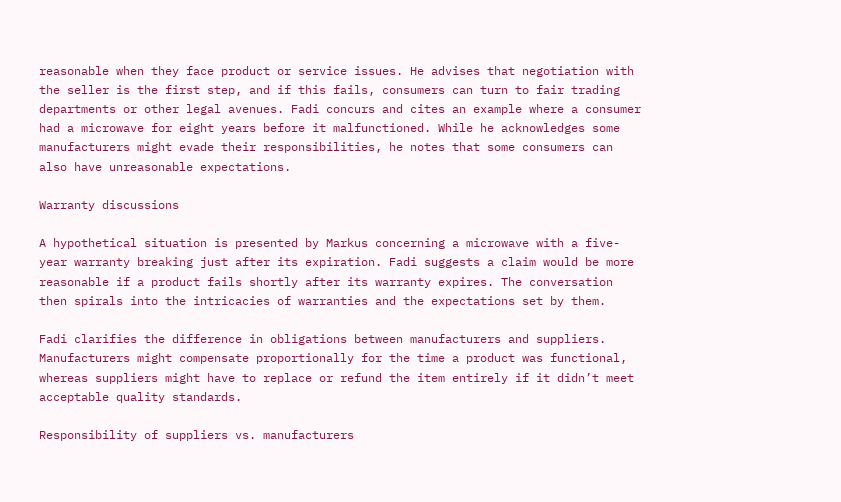reasonable when they face product or service issues. He advises that negotiation with the seller is the first step, and if this fails, consumers can turn to fair trading departments or other legal avenues. Fadi concurs and cites an example where a consumer had a microwave for eight years before it malfunctioned. While he acknowledges some manufacturers might evade their responsibilities, he notes that some consumers can also have unreasonable expectations.

Warranty discussions

A hypothetical situation is presented by Markus concerning a microwave with a five-year warranty breaking just after its expiration. Fadi suggests a claim would be more reasonable if a product fails shortly after its warranty expires. The conversation then spirals into the intricacies of warranties and the expectations set by them.

Fadi clarifies the difference in obligations between manufacturers and suppliers. Manufacturers might compensate proportionally for the time a product was functional, whereas suppliers might have to replace or refund the item entirely if it didn’t meet acceptable quality standards.

Responsibility of suppliers vs. manufacturers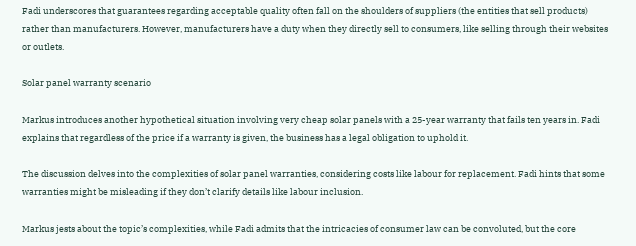Fadi underscores that guarantees regarding acceptable quality often fall on the shoulders of suppliers (the entities that sell products) rather than manufacturers. However, manufacturers have a duty when they directly sell to consumers, like selling through their websites or outlets.

Solar panel warranty scenario

Markus introduces another hypothetical situation involving very cheap solar panels with a 25-year warranty that fails ten years in. Fadi explains that regardless of the price if a warranty is given, the business has a legal obligation to uphold it.

The discussion delves into the complexities of solar panel warranties, considering costs like labour for replacement. Fadi hints that some warranties might be misleading if they don’t clarify details like labour inclusion.

Markus jests about the topic’s complexities, while Fadi admits that the intricacies of consumer law can be convoluted, but the core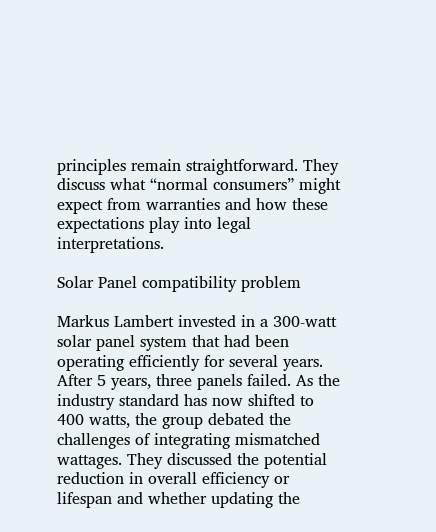principles remain straightforward. They discuss what “normal consumers” might expect from warranties and how these expectations play into legal interpretations.

Solar Panel compatibility problem

Markus Lambert invested in a 300-watt solar panel system that had been operating efficiently for several years. After 5 years, three panels failed. As the industry standard has now shifted to 400 watts, the group debated the challenges of integrating mismatched wattages. They discussed the potential reduction in overall efficiency or lifespan and whether updating the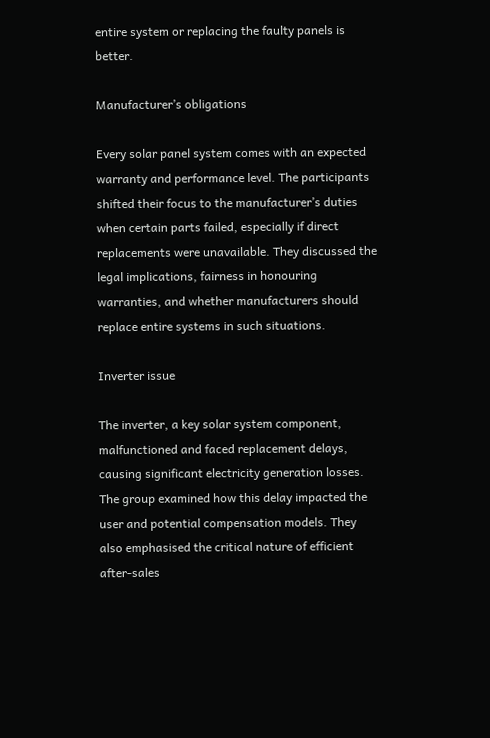entire system or replacing the faulty panels is better.

Manufacturer’s obligations

Every solar panel system comes with an expected warranty and performance level. The participants shifted their focus to the manufacturer’s duties when certain parts failed, especially if direct replacements were unavailable. They discussed the legal implications, fairness in honouring warranties, and whether manufacturers should replace entire systems in such situations.

Inverter issue

The inverter, a key solar system component, malfunctioned and faced replacement delays, causing significant electricity generation losses. The group examined how this delay impacted the user and potential compensation models. They also emphasised the critical nature of efficient after-sales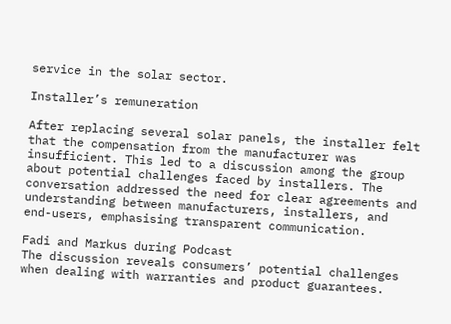service in the solar sector.

Installer’s remuneration

After replacing several solar panels, the installer felt that the compensation from the manufacturer was insufficient. This led to a discussion among the group about potential challenges faced by installers. The conversation addressed the need for clear agreements and understanding between manufacturers, installers, and end-users, emphasising transparent communication.

Fadi and Markus during Podcast
The discussion reveals consumers’ potential challenges when dealing with warranties and product guarantees.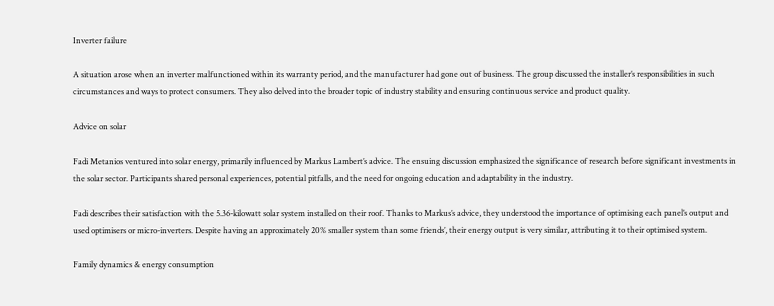Inverter failure

A situation arose when an inverter malfunctioned within its warranty period, and the manufacturer had gone out of business. The group discussed the installer’s responsibilities in such circumstances and ways to protect consumers. They also delved into the broader topic of industry stability and ensuring continuous service and product quality.

Advice on solar

Fadi Metanios ventured into solar energy, primarily influenced by Markus Lambert’s advice. The ensuing discussion emphasized the significance of research before significant investments in the solar sector. Participants shared personal experiences, potential pitfalls, and the need for ongoing education and adaptability in the industry.

Fadi describes their satisfaction with the 5.36-kilowatt solar system installed on their roof. Thanks to Markus’s advice, they understood the importance of optimising each panel’s output and used optimisers or micro-inverters. Despite having an approximately 20% smaller system than some friends’, their energy output is very similar, attributing it to their optimised system.

Family dynamics & energy consumption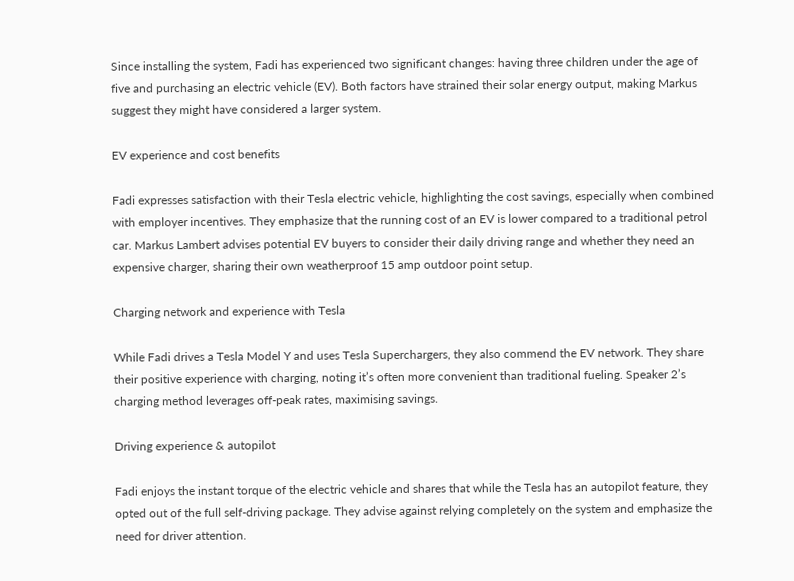Since installing the system, Fadi has experienced two significant changes: having three children under the age of five and purchasing an electric vehicle (EV). Both factors have strained their solar energy output, making Markus suggest they might have considered a larger system.

EV experience and cost benefits

Fadi expresses satisfaction with their Tesla electric vehicle, highlighting the cost savings, especially when combined with employer incentives. They emphasize that the running cost of an EV is lower compared to a traditional petrol car. Markus Lambert advises potential EV buyers to consider their daily driving range and whether they need an expensive charger, sharing their own weatherproof 15 amp outdoor point setup.

Charging network and experience with Tesla

While Fadi drives a Tesla Model Y and uses Tesla Superchargers, they also commend the EV network. They share their positive experience with charging, noting it’s often more convenient than traditional fueling. Speaker 2’s charging method leverages off-peak rates, maximising savings.

Driving experience & autopilot

Fadi enjoys the instant torque of the electric vehicle and shares that while the Tesla has an autopilot feature, they opted out of the full self-driving package. They advise against relying completely on the system and emphasize the need for driver attention.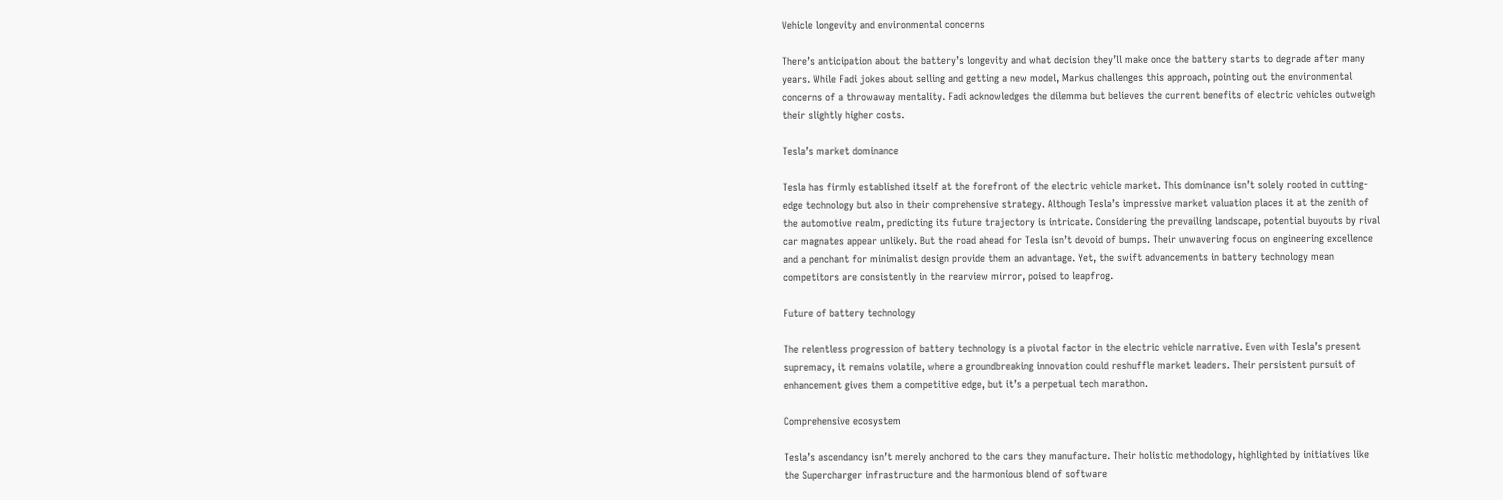Vehicle longevity and environmental concerns

There’s anticipation about the battery’s longevity and what decision they’ll make once the battery starts to degrade after many years. While Fadi jokes about selling and getting a new model, Markus challenges this approach, pointing out the environmental concerns of a throwaway mentality. Fadi acknowledges the dilemma but believes the current benefits of electric vehicles outweigh their slightly higher costs.

Tesla’s market dominance

Tesla has firmly established itself at the forefront of the electric vehicle market. This dominance isn’t solely rooted in cutting-edge technology but also in their comprehensive strategy. Although Tesla’s impressive market valuation places it at the zenith of the automotive realm, predicting its future trajectory is intricate. Considering the prevailing landscape, potential buyouts by rival car magnates appear unlikely. But the road ahead for Tesla isn’t devoid of bumps. Their unwavering focus on engineering excellence and a penchant for minimalist design provide them an advantage. Yet, the swift advancements in battery technology mean competitors are consistently in the rearview mirror, poised to leapfrog.

Future of battery technology

The relentless progression of battery technology is a pivotal factor in the electric vehicle narrative. Even with Tesla’s present supremacy, it remains volatile, where a groundbreaking innovation could reshuffle market leaders. Their persistent pursuit of enhancement gives them a competitive edge, but it’s a perpetual tech marathon.

Comprehensive ecosystem

Tesla’s ascendancy isn’t merely anchored to the cars they manufacture. Their holistic methodology, highlighted by initiatives like the Supercharger infrastructure and the harmonious blend of software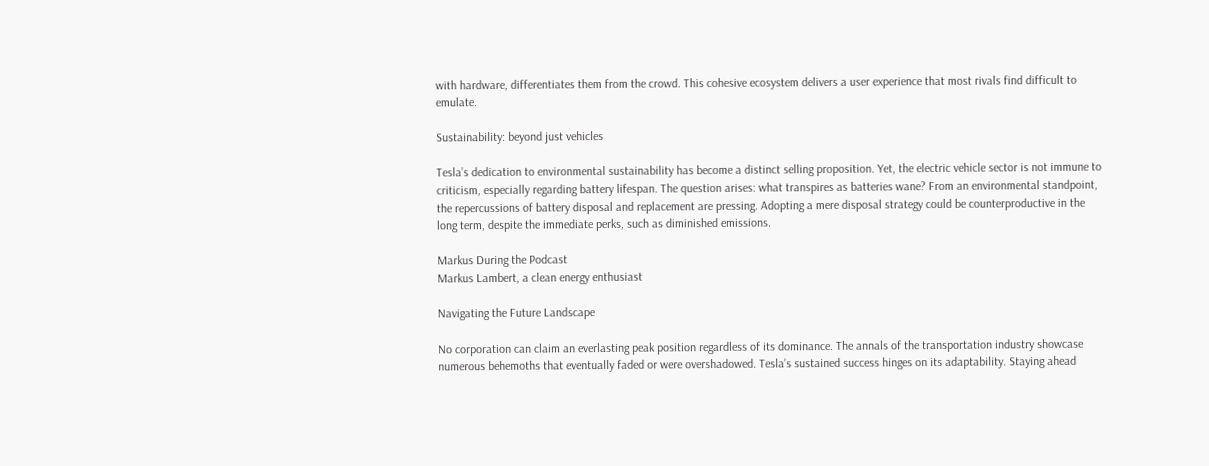with hardware, differentiates them from the crowd. This cohesive ecosystem delivers a user experience that most rivals find difficult to emulate.

Sustainability: beyond just vehicles

Tesla’s dedication to environmental sustainability has become a distinct selling proposition. Yet, the electric vehicle sector is not immune to criticism, especially regarding battery lifespan. The question arises: what transpires as batteries wane? From an environmental standpoint, the repercussions of battery disposal and replacement are pressing. Adopting a mere disposal strategy could be counterproductive in the long term, despite the immediate perks, such as diminished emissions.

Markus During the Podcast
Markus Lambert, a clean energy enthusiast

Navigating the Future Landscape

No corporation can claim an everlasting peak position regardless of its dominance. The annals of the transportation industry showcase numerous behemoths that eventually faded or were overshadowed. Tesla’s sustained success hinges on its adaptability. Staying ahead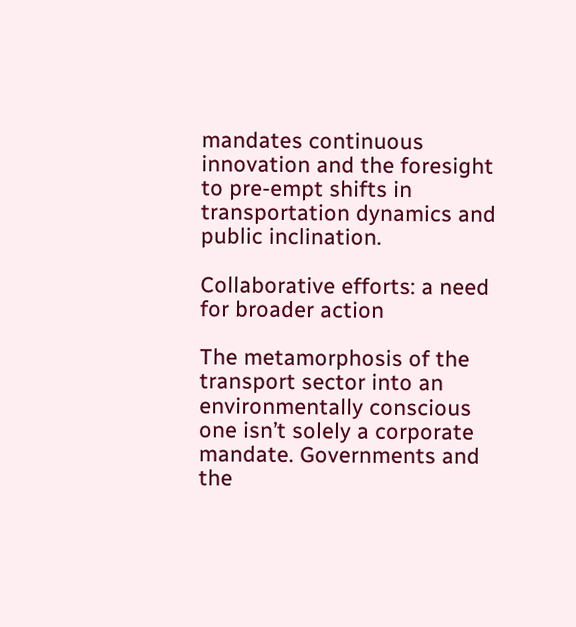mandates continuous innovation and the foresight to pre-empt shifts in transportation dynamics and public inclination.

Collaborative efforts: a need for broader action

The metamorphosis of the transport sector into an environmentally conscious one isn’t solely a corporate mandate. Governments and the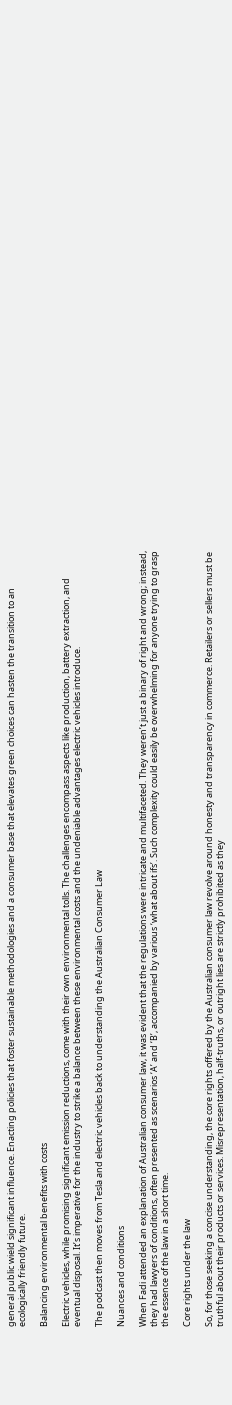general public wield significant influence. Enacting policies that foster sustainable methodologies and a consumer base that elevates green choices can hasten the transition to an ecologically friendly future.

Balancing environmental benefits with costs

Electric vehicles, while promising significant emission reductions, come with their own environmental tolls. The challenges encompass aspects like production, battery extraction, and eventual disposal. It’s imperative for the industry to strike a balance between these environmental costs and the undeniable advantages electric vehicles introduce.

The podcast then moves from Tesla and electric vehicles back to understanding the Australian Consumer Law

Nuances and conditions

When Fadi attended an explanation of Australian consumer law, it was evident that the regulations were intricate and multifaceted. They weren’t just a binary of right and wrong; instead, they had lawyers of conditions, often presented as scenarios ‘A’ and ‘B’, accompanied by various ‘what about ifs’. Such complexity could easily be overwhelming for anyone trying to grasp the essence of the law in a short time.

Core rights under the law

So, for those seeking a concise understanding, the core rights offered by the Australian consumer law revolve around honesty and transparency in commerce. Retailers or sellers must be truthful about their products or services. Misrepresentation, half-truths, or outright lies are strictly prohibited as they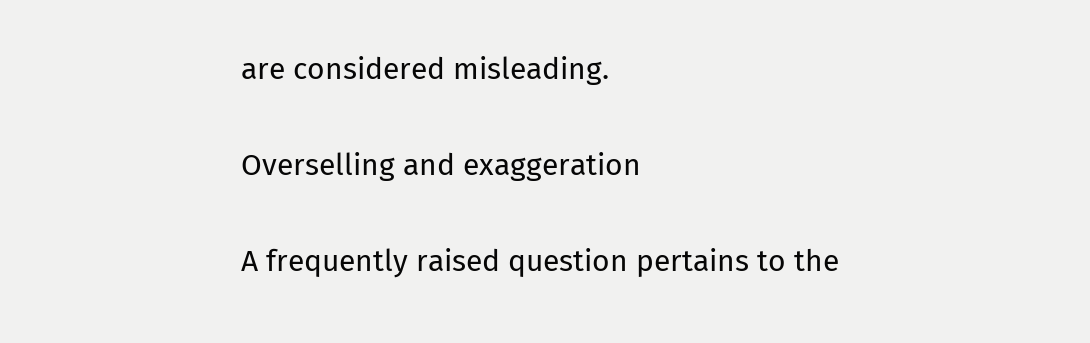are considered misleading.

Overselling and exaggeration

A frequently raised question pertains to the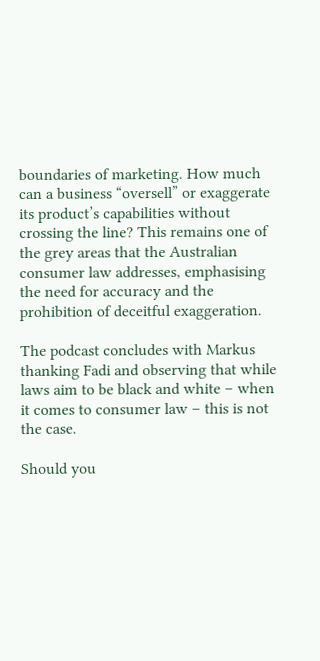boundaries of marketing. How much can a business “oversell” or exaggerate its product’s capabilities without crossing the line? This remains one of the grey areas that the Australian consumer law addresses, emphasising the need for accuracy and the prohibition of deceitful exaggeration.

The podcast concludes with Markus thanking Fadi and observing that while laws aim to be black and white – when it comes to consumer law – this is not the case.

Should you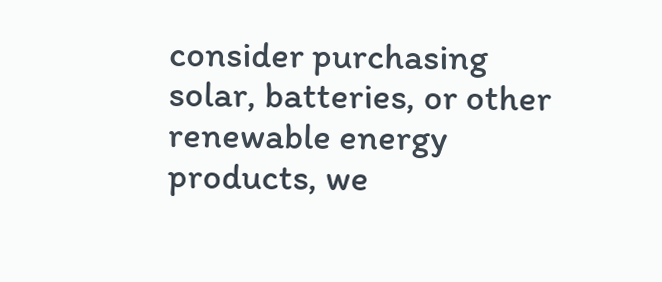consider purchasing solar, batteries, or other renewable energy products, we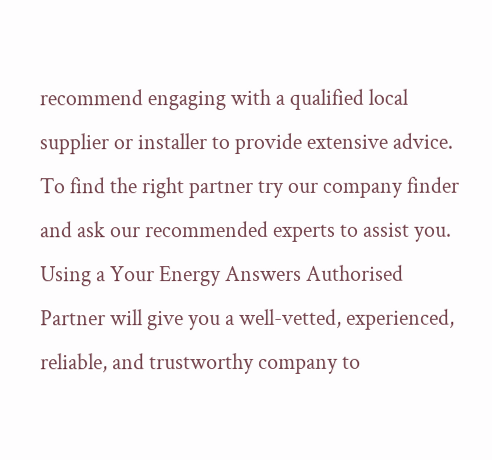recommend engaging with a qualified local supplier or installer to provide extensive advice. To find the right partner try our company finder and ask our recommended experts to assist you. Using a Your Energy Answers Authorised Partner will give you a well-vetted, experienced, reliable, and trustworthy company to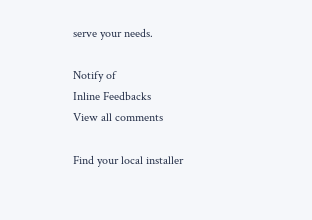serve your needs.

Notify of
Inline Feedbacks
View all comments

Find your local installer